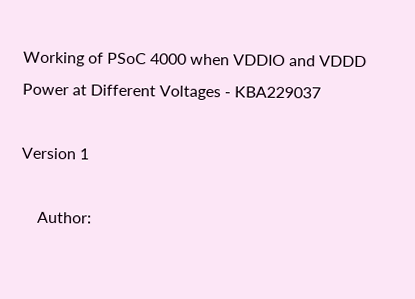Working of PSoC 4000 when VDDIO and VDDD Power at Different Voltages - KBA229037

Version 1

    Author: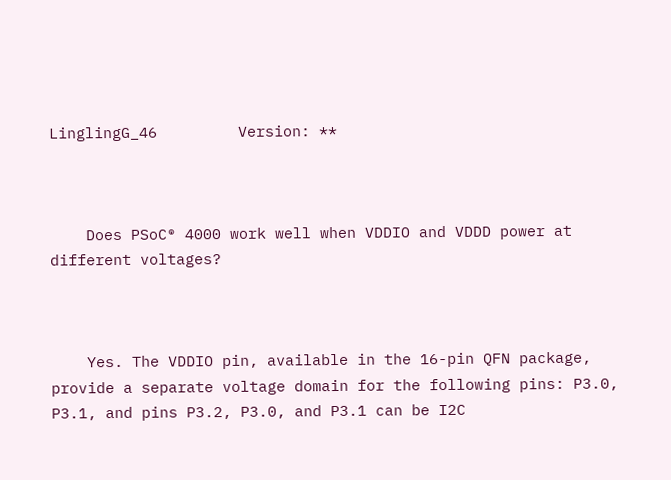LinglingG_46         Version: **



    Does PSoC® 4000 work well when VDDIO and VDDD power at different voltages?



    Yes. The VDDIO pin, available in the 16-pin QFN package, provide a separate voltage domain for the following pins: P3.0, P3.1, and pins P3.2, P3.0, and P3.1 can be I2C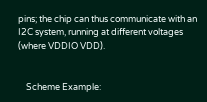pins; the chip can thus communicate with an I2C system, running at different voltages (where VDDIO VDD).


    Scheme Example: